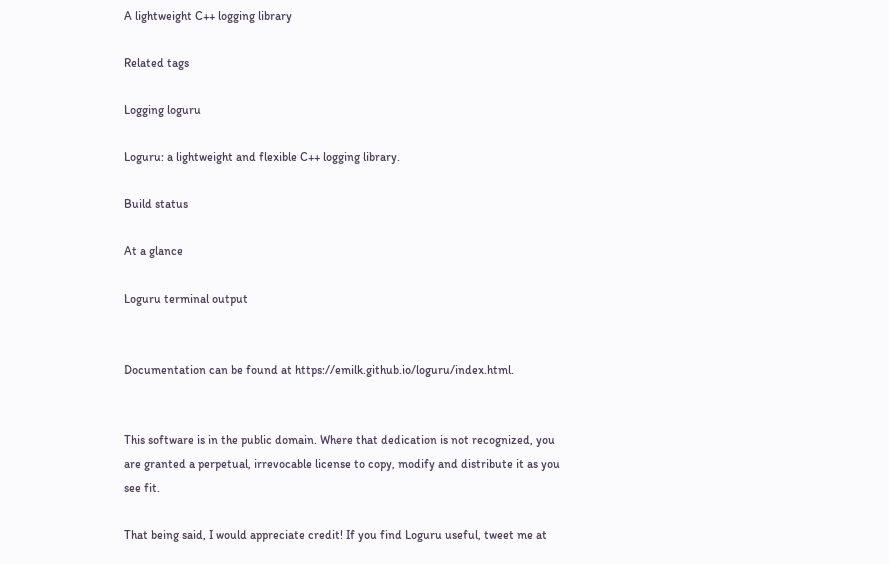A lightweight C++ logging library

Related tags

Logging loguru

Loguru: a lightweight and flexible C++ logging library.

Build status

At a glance

Loguru terminal output


Documentation can be found at https://emilk.github.io/loguru/index.html.


This software is in the public domain. Where that dedication is not recognized, you are granted a perpetual, irrevocable license to copy, modify and distribute it as you see fit.

That being said, I would appreciate credit! If you find Loguru useful, tweet me at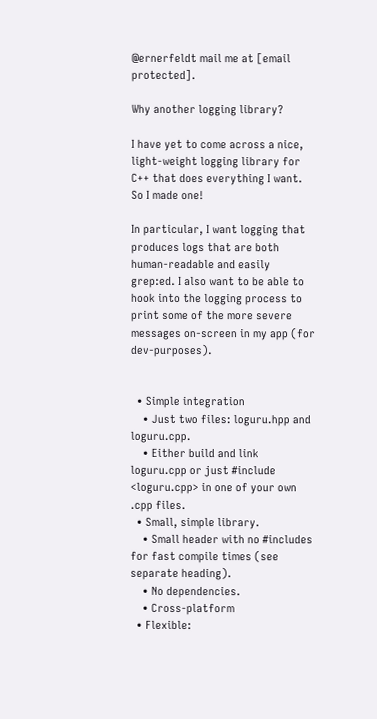@ernerfeldt mail me at [email protected].

Why another logging library?

I have yet to come across a nice, light-weight logging library for C++ that does everything I want. So I made one!

In particular, I want logging that produces logs that are both human-readable and easily grep:ed. I also want to be able to hook into the logging process to print some of the more severe messages on-screen in my app (for dev-purposes).


  • Simple integration
    • Just two files: loguru.hpp and loguru.cpp.
    • Either build and link loguru.cpp or just #include <loguru.cpp> in one of your own .cpp files.
  • Small, simple library.
    • Small header with no #includes for fast compile times (see separate heading).
    • No dependencies.
    • Cross-platform
  • Flexible: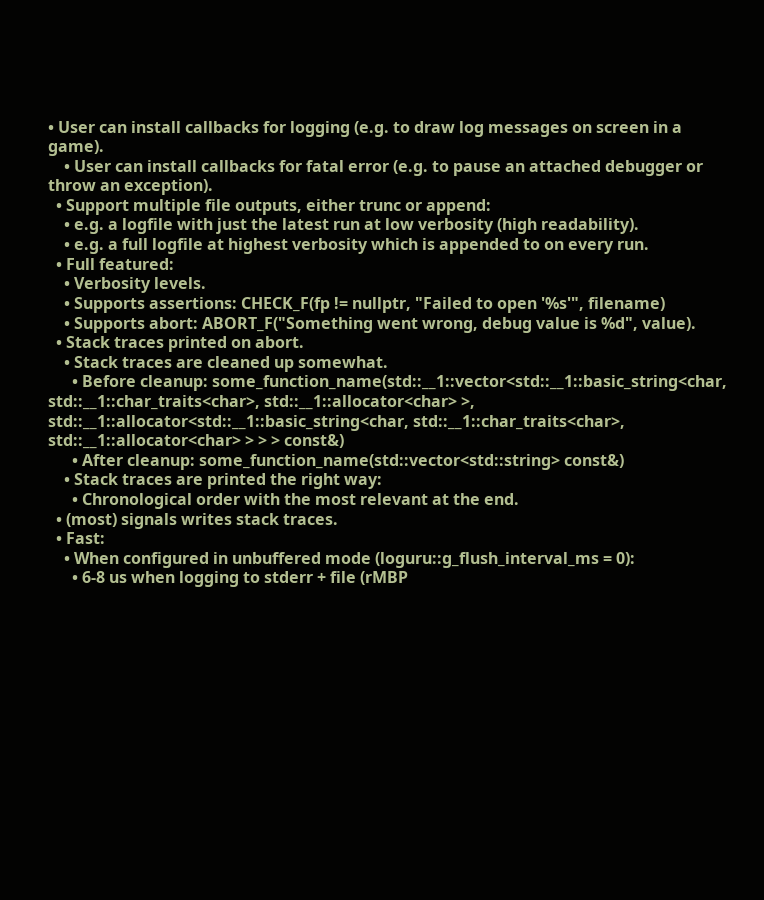• User can install callbacks for logging (e.g. to draw log messages on screen in a game).
    • User can install callbacks for fatal error (e.g. to pause an attached debugger or throw an exception).
  • Support multiple file outputs, either trunc or append:
    • e.g. a logfile with just the latest run at low verbosity (high readability).
    • e.g. a full logfile at highest verbosity which is appended to on every run.
  • Full featured:
    • Verbosity levels.
    • Supports assertions: CHECK_F(fp != nullptr, "Failed to open '%s'", filename)
    • Supports abort: ABORT_F("Something went wrong, debug value is %d", value).
  • Stack traces printed on abort.
    • Stack traces are cleaned up somewhat.
      • Before cleanup: some_function_name(std::__1::vector<std::__1::basic_string<char, std::__1::char_traits<char>, std::__1::allocator<char> >, std::__1::allocator<std::__1::basic_string<char, std::__1::char_traits<char>, std::__1::allocator<char> > > > const&)
      • After cleanup: some_function_name(std::vector<std::string> const&)
    • Stack traces are printed the right way:
      • Chronological order with the most relevant at the end.
  • (most) signals writes stack traces.
  • Fast:
    • When configured in unbuffered mode (loguru::g_flush_interval_ms = 0):
      • 6-8 us when logging to stderr + file (rMBP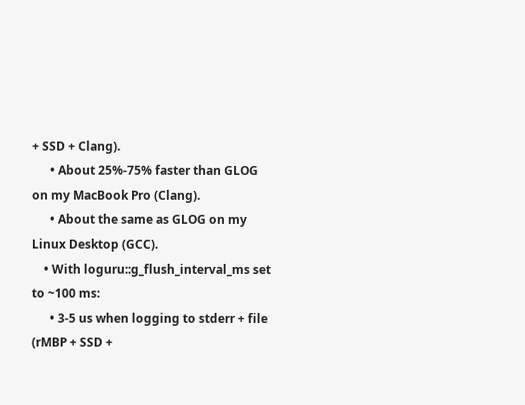+ SSD + Clang).
      • About 25%-75% faster than GLOG on my MacBook Pro (Clang).
      • About the same as GLOG on my Linux Desktop (GCC).
    • With loguru::g_flush_interval_ms set to ~100 ms:
      • 3-5 us when logging to stderr + file (rMBP + SSD +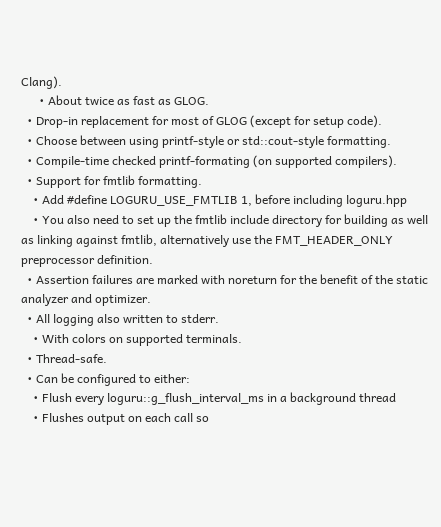Clang).
      • About twice as fast as GLOG.
  • Drop-in replacement for most of GLOG (except for setup code).
  • Choose between using printf-style or std::cout-style formatting.
  • Compile-time checked printf-formating (on supported compilers).
  • Support for fmtlib formatting.
    • Add #define LOGURU_USE_FMTLIB 1, before including loguru.hpp
    • You also need to set up the fmtlib include directory for building as well as linking against fmtlib, alternatively use the FMT_HEADER_ONLY preprocessor definition.
  • Assertion failures are marked with noreturn for the benefit of the static analyzer and optimizer.
  • All logging also written to stderr.
    • With colors on supported terminals.
  • Thread-safe.
  • Can be configured to either:
    • Flush every loguru::g_flush_interval_ms in a background thread
    • Flushes output on each call so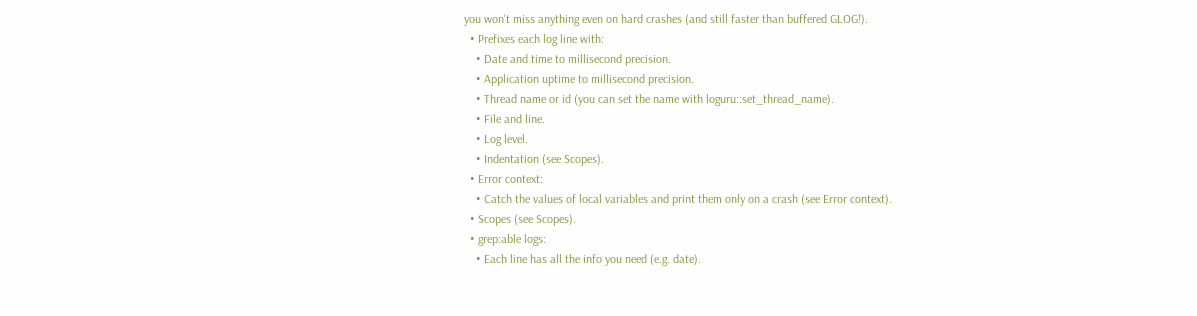you won't miss anything even on hard crashes (and still faster than buffered GLOG!).
  • Prefixes each log line with:
    • Date and time to millisecond precision.
    • Application uptime to millisecond precision.
    • Thread name or id (you can set the name with loguru::set_thread_name).
    • File and line.
    • Log level.
    • Indentation (see Scopes).
  • Error context:
    • Catch the values of local variables and print them only on a crash (see Error context).
  • Scopes (see Scopes).
  • grep:able logs:
    • Each line has all the info you need (e.g. date).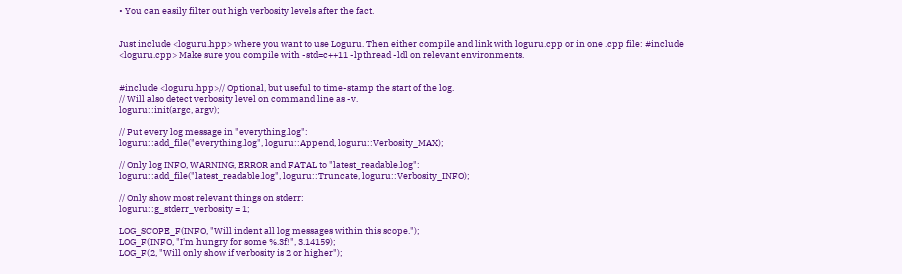• You can easily filter out high verbosity levels after the fact.


Just include <loguru.hpp> where you want to use Loguru. Then either compile and link with loguru.cpp or in one .cpp file: #include <loguru.cpp> Make sure you compile with -std=c++11 -lpthread -ldl on relevant environments.


#include <loguru.hpp>// Optional, but useful to time-stamp the start of the log.
// Will also detect verbosity level on command line as -v.
loguru::init(argc, argv);

// Put every log message in "everything.log":
loguru::add_file("everything.log", loguru::Append, loguru::Verbosity_MAX);

// Only log INFO, WARNING, ERROR and FATAL to "latest_readable.log":
loguru::add_file("latest_readable.log", loguru::Truncate, loguru::Verbosity_INFO);

// Only show most relevant things on stderr:
loguru::g_stderr_verbosity = 1;

LOG_SCOPE_F(INFO, "Will indent all log messages within this scope.");
LOG_F(INFO, "I'm hungry for some %.3f!", 3.14159);
LOG_F(2, "Will only show if verbosity is 2 or higher");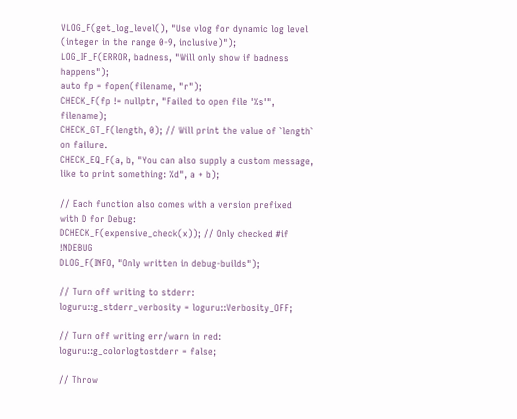VLOG_F(get_log_level(), "Use vlog for dynamic log level (integer in the range 0-9, inclusive)");
LOG_IF_F(ERROR, badness, "Will only show if badness happens");
auto fp = fopen(filename, "r");
CHECK_F(fp != nullptr, "Failed to open file '%s'", filename);
CHECK_GT_F(length, 0); // Will print the value of `length` on failure.
CHECK_EQ_F(a, b, "You can also supply a custom message, like to print something: %d", a + b);

// Each function also comes with a version prefixed with D for Debug:
DCHECK_F(expensive_check(x)); // Only checked #if !NDEBUG
DLOG_F(INFO, "Only written in debug-builds");

// Turn off writing to stderr:
loguru::g_stderr_verbosity = loguru::Verbosity_OFF;

// Turn off writing err/warn in red:
loguru::g_colorlogtostderr = false;

// Throw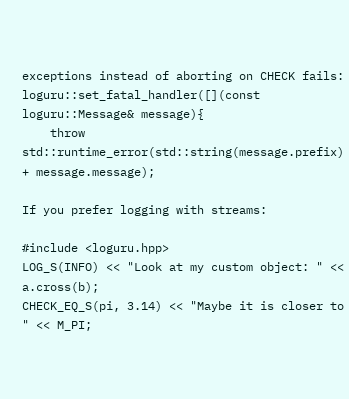exceptions instead of aborting on CHECK fails:
loguru::set_fatal_handler([](const loguru::Message& message){
    throw std::runtime_error(std::string(message.prefix) + message.message);

If you prefer logging with streams:

#include <loguru.hpp>
LOG_S(INFO) << "Look at my custom object: " << a.cross(b);
CHECK_EQ_S(pi, 3.14) << "Maybe it is closer to " << M_PI;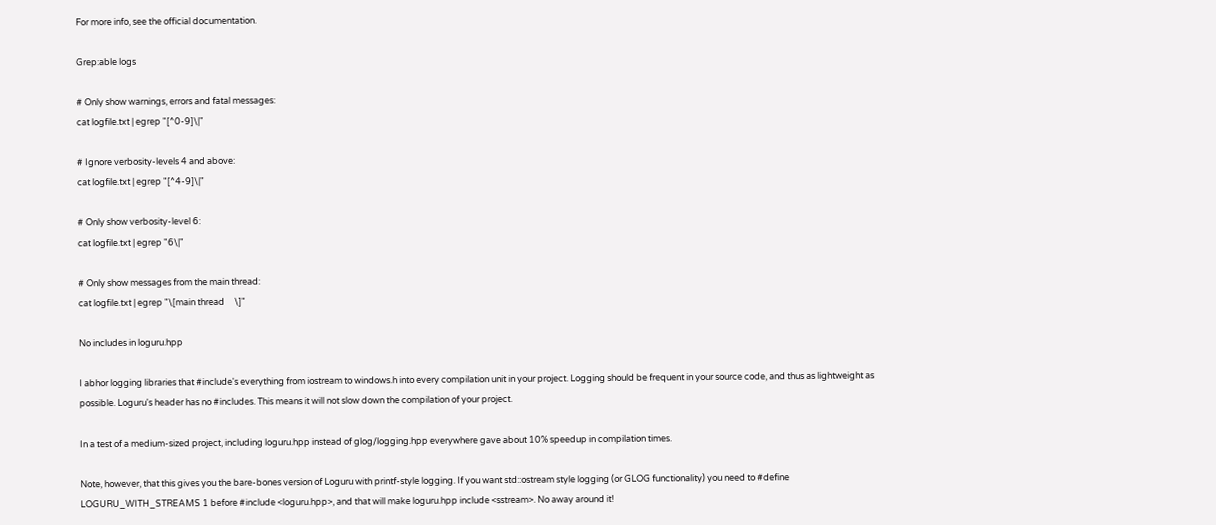For more info, see the official documentation.

Grep:able logs

# Only show warnings, errors and fatal messages:
cat logfile.txt | egrep "[^0-9]\|"

# Ignore verbosity-levels 4 and above:
cat logfile.txt | egrep "[^4-9]\|"

# Only show verbosity-level 6:
cat logfile.txt | egrep "6\|"

# Only show messages from the main thread:
cat logfile.txt | egrep "\[main thread     \]"

No includes in loguru.hpp

I abhor logging libraries that #include's everything from iostream to windows.h into every compilation unit in your project. Logging should be frequent in your source code, and thus as lightweight as possible. Loguru's header has no #includes. This means it will not slow down the compilation of your project.

In a test of a medium-sized project, including loguru.hpp instead of glog/logging.hpp everywhere gave about 10% speedup in compilation times.

Note, however, that this gives you the bare-bones version of Loguru with printf-style logging. If you want std::ostream style logging (or GLOG functionality) you need to #define LOGURU_WITH_STREAMS 1 before #include <loguru.hpp>, and that will make loguru.hpp include <sstream>. No away around it!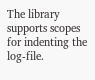The library supports scopes for indenting the log-file.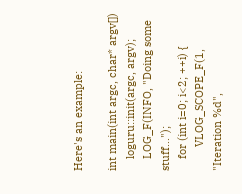Here's an example:

int main(int argc, char* argv[])
    loguru::init(argc, argv);
    LOG_F(INFO, "Doing some stuff...");
    for (int i=0; i<2; ++i) {
        VLOG_SCOPE_F(1, "Iteration %d",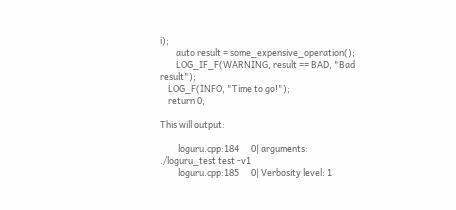i);
        auto result = some_expensive_operation();
        LOG_IF_F(WARNING, result == BAD, "Bad result");
    LOG_F(INFO, "Time to go!");
    return 0;

This will output:

         loguru.cpp:184      0| arguments:       ./loguru_test test -v1
         loguru.cpp:185      0| Verbosity level: 1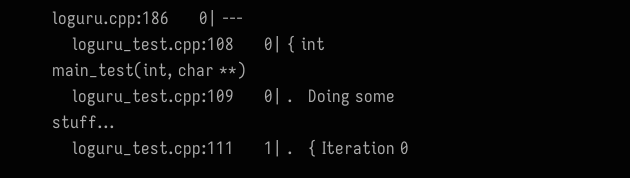loguru.cpp:186      0| ---
    loguru_test.cpp:108      0| { int main_test(int, char **)
    loguru_test.cpp:109      0| .   Doing some stuff...
    loguru_test.cpp:111      1| .   { Iteration 0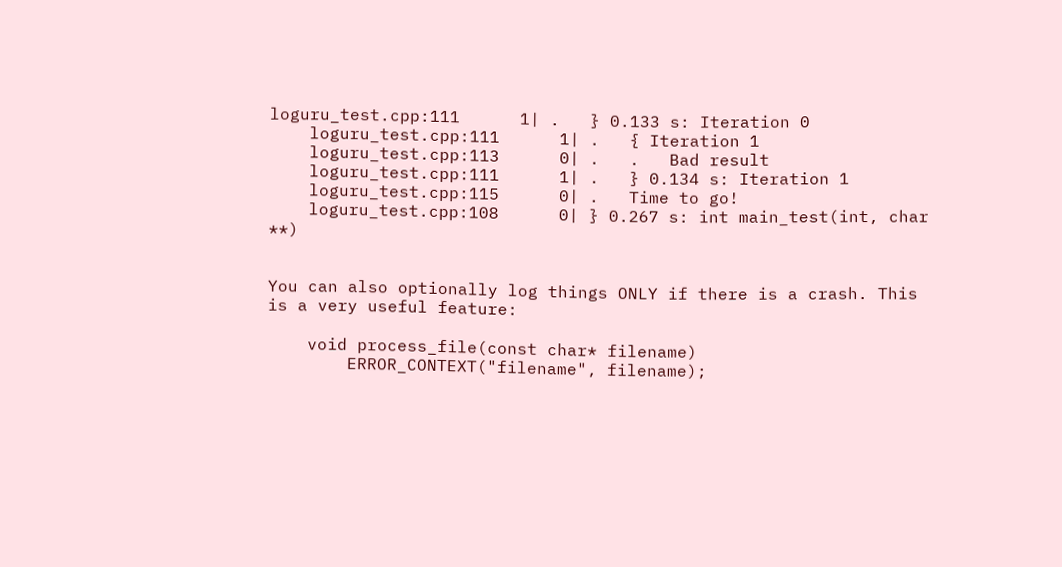loguru_test.cpp:111      1| .   } 0.133 s: Iteration 0
    loguru_test.cpp:111      1| .   { Iteration 1
    loguru_test.cpp:113      0| .   .   Bad result
    loguru_test.cpp:111      1| .   } 0.134 s: Iteration 1
    loguru_test.cpp:115      0| .   Time to go!
    loguru_test.cpp:108      0| } 0.267 s: int main_test(int, char **)


You can also optionally log things ONLY if there is a crash. This is a very useful feature:

    void process_file(const char* filename)
        ERROR_CONTEXT("filename", filename);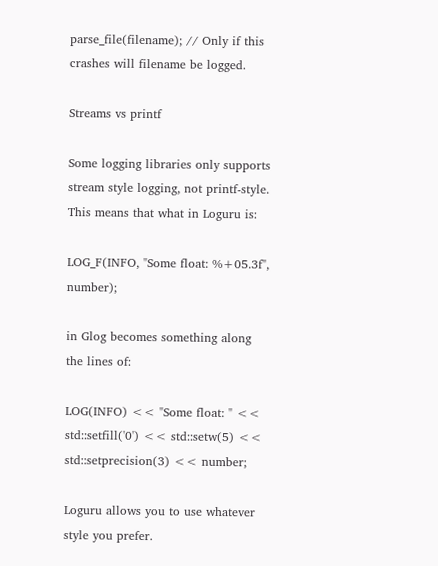parse_file(filename); // Only if this crashes will filename be logged.

Streams vs printf

Some logging libraries only supports stream style logging, not printf-style. This means that what in Loguru is:

LOG_F(INFO, "Some float: %+05.3f", number);

in Glog becomes something along the lines of:

LOG(INFO) << "Some float: " << std::setfill('0') << std::setw(5) << std::setprecision(3) << number;

Loguru allows you to use whatever style you prefer.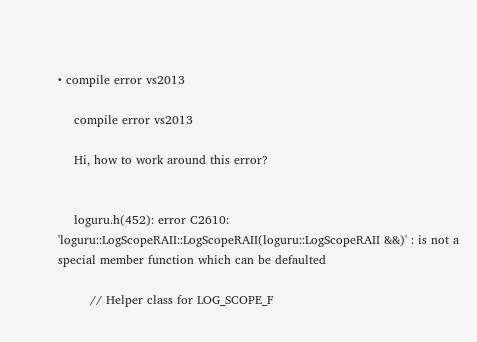• compile error vs2013

    compile error vs2013

    Hi, how to work around this error?


    loguru.h(452): error C2610: 'loguru::LogScopeRAII::LogScopeRAII(loguru::LogScopeRAII &&)' : is not a special member function which can be defaulted

        // Helper class for LOG_SCOPE_F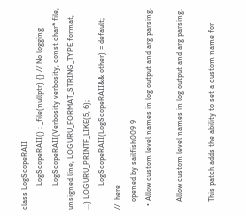class LogScopeRAII
            LogScopeRAII() : _file(nullptr) {} // No logging
            LogScopeRAII(Verbosity verbosity, const char* file, unsigned line, LOGURU_FORMAT_STRING_TYPE format, ...) LOGURU_PRINTF_LIKE(5, 6);
            LogScopeRAII(LogScopeRAII&& other) = default;                       //  here
    opened by sailfish009 9
  • Allow custom level names in log output and arg parsing.

    Allow custom level names in log output and arg parsing.

    This patch adds the ability to set a custom name for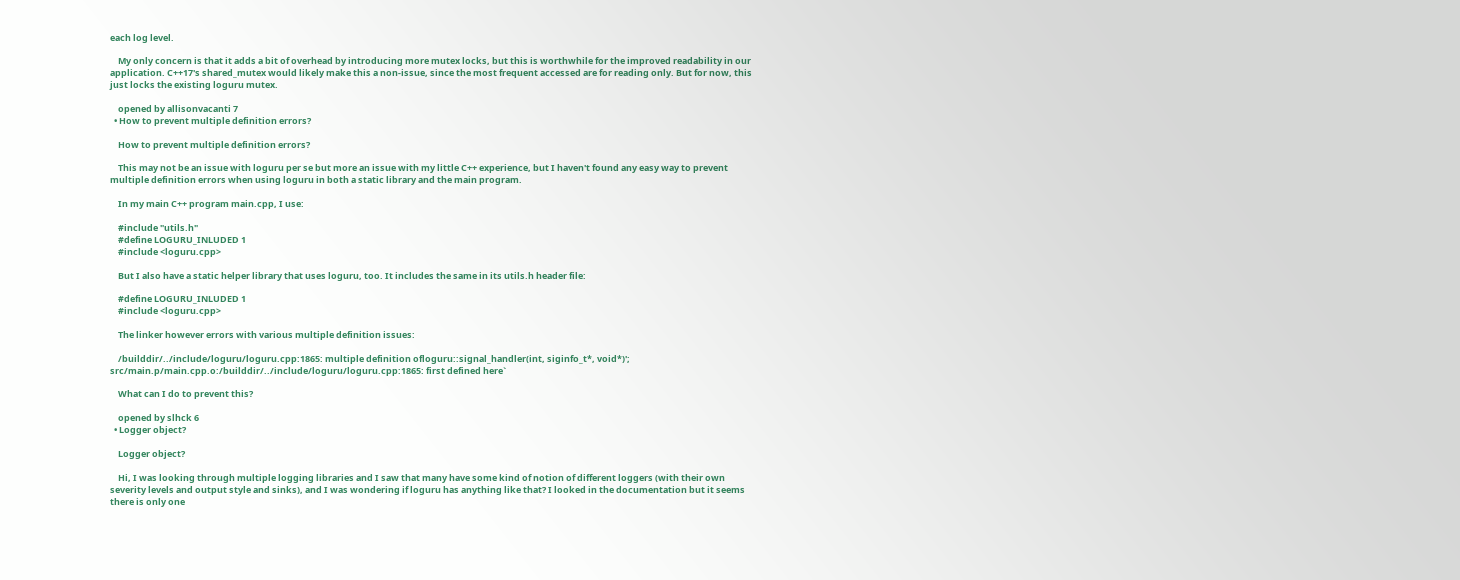each log level.

    My only concern is that it adds a bit of overhead by introducing more mutex locks, but this is worthwhile for the improved readability in our application. C++17's shared_mutex would likely make this a non-issue, since the most frequent accessed are for reading only. But for now, this just locks the existing loguru mutex.

    opened by allisonvacanti 7
  • How to prevent multiple definition errors?

    How to prevent multiple definition errors?

    This may not be an issue with loguru per se but more an issue with my little C++ experience, but I haven't found any easy way to prevent multiple definition errors when using loguru in both a static library and the main program.

    In my main C++ program main.cpp, I use:

    #include "utils.h"
    #define LOGURU_INLUDED 1
    #include <loguru.cpp>

    But I also have a static helper library that uses loguru, too. It includes the same in its utils.h header file:

    #define LOGURU_INLUDED 1
    #include <loguru.cpp>

    The linker however errors with various multiple definition issues:

    /builddir/../include/loguru/loguru.cpp:1865: multiple definition ofloguru::signal_handler(int, siginfo_t*, void*)'; src/main.p/main.cpp.o:/builddir/../include/loguru/loguru.cpp:1865: first defined here`

    What can I do to prevent this?

    opened by slhck 6
  • Logger object?

    Logger object?

    Hi, I was looking through multiple logging libraries and I saw that many have some kind of notion of different loggers (with their own severity levels and output style and sinks), and I was wondering if loguru has anything like that? I looked in the documentation but it seems there is only one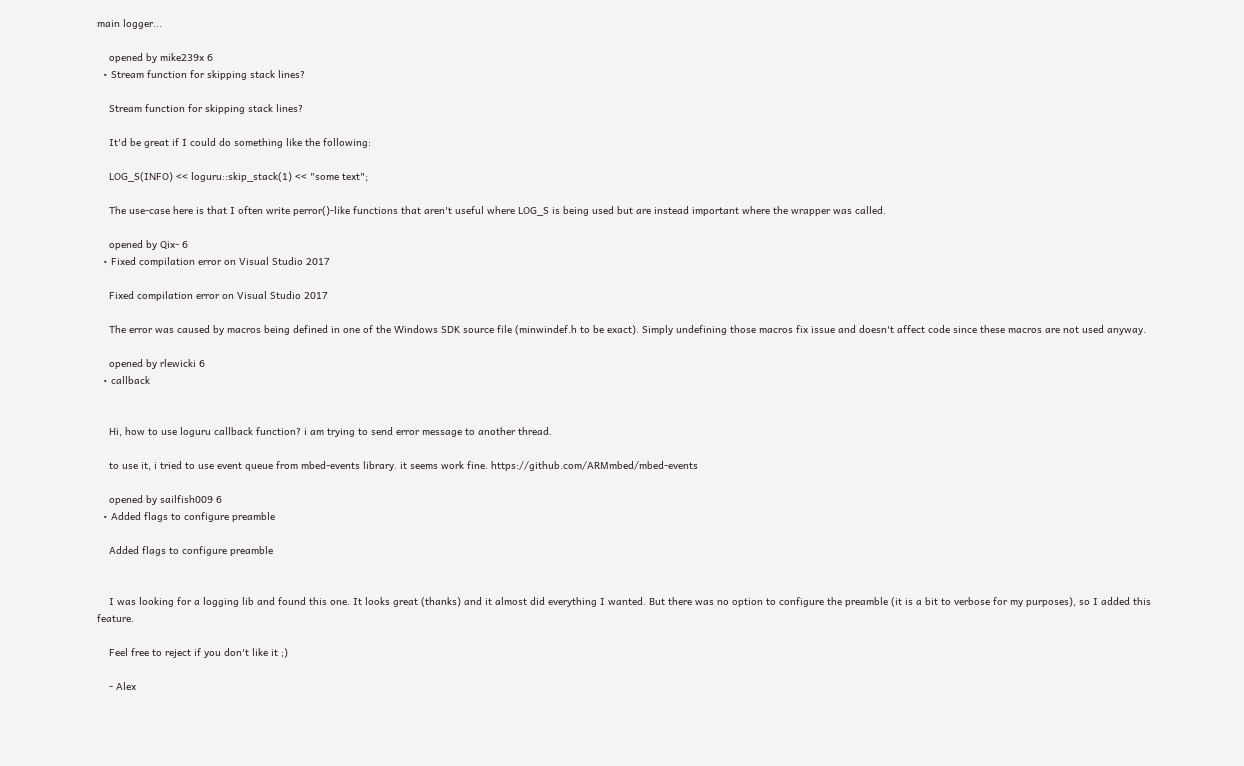main logger...

    opened by mike239x 6
  • Stream function for skipping stack lines?

    Stream function for skipping stack lines?

    It'd be great if I could do something like the following:

    LOG_S(INFO) << loguru::skip_stack(1) << "some text";

    The use-case here is that I often write perror()-like functions that aren't useful where LOG_S is being used but are instead important where the wrapper was called.

    opened by Qix- 6
  • Fixed compilation error on Visual Studio 2017

    Fixed compilation error on Visual Studio 2017

    The error was caused by macros being defined in one of the Windows SDK source file (minwindef.h to be exact). Simply undefining those macros fix issue and doesn't affect code since these macros are not used anyway.

    opened by rlewicki 6
  • callback


    Hi, how to use loguru callback function? i am trying to send error message to another thread.

    to use it, i tried to use event queue from mbed-events library. it seems work fine. https://github.com/ARMmbed/mbed-events

    opened by sailfish009 6
  • Added flags to configure preamble

    Added flags to configure preamble


    I was looking for a logging lib and found this one. It looks great (thanks) and it almost did everything I wanted. But there was no option to configure the preamble (it is a bit to verbose for my purposes), so I added this feature.

    Feel free to reject if you don't like it ;)

    - Alex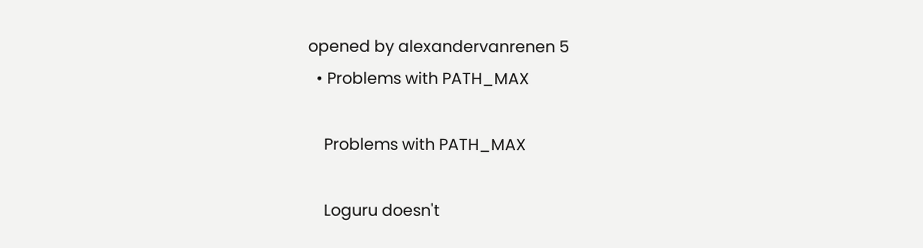opened by alexandervanrenen 5
  • Problems with PATH_MAX

    Problems with PATH_MAX

    Loguru doesn't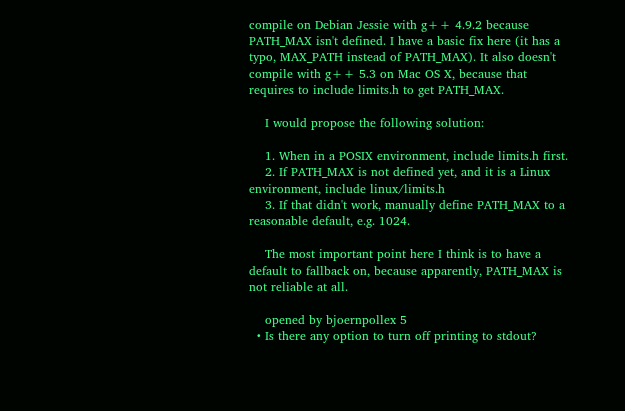compile on Debian Jessie with g++ 4.9.2 because PATH_MAX isn't defined. I have a basic fix here (it has a typo, MAX_PATH instead of PATH_MAX). It also doesn't compile with g++ 5.3 on Mac OS X, because that requires to include limits.h to get PATH_MAX.

    I would propose the following solution:

    1. When in a POSIX environment, include limits.h first.
    2. If PATH_MAX is not defined yet, and it is a Linux environment, include linux/limits.h
    3. If that didn't work, manually define PATH_MAX to a reasonable default, e.g. 1024.

    The most important point here I think is to have a default to fallback on, because apparently, PATH_MAX is not reliable at all.

    opened by bjoernpollex 5
  • Is there any option to turn off printing to stdout?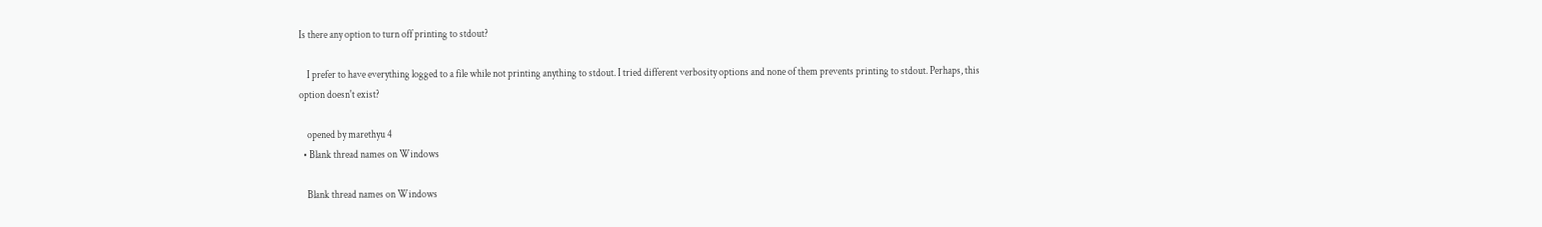Is there any option to turn off printing to stdout?

    I prefer to have everything logged to a file while not printing anything to stdout. I tried different verbosity options and none of them prevents printing to stdout. Perhaps, this option doesn't exist?

    opened by marethyu 4
  • Blank thread names on Windows

    Blank thread names on Windows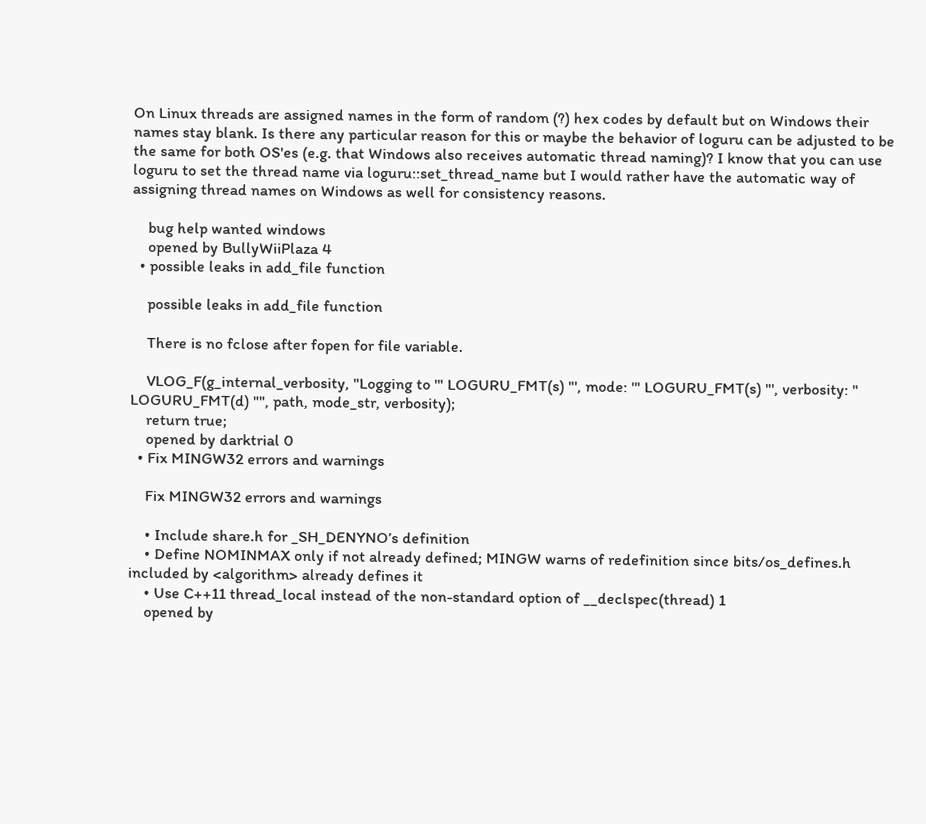On Linux threads are assigned names in the form of random (?) hex codes by default but on Windows their names stay blank. Is there any particular reason for this or maybe the behavior of loguru can be adjusted to be the same for both OS'es (e.g. that Windows also receives automatic thread naming)? I know that you can use loguru to set the thread name via loguru::set_thread_name but I would rather have the automatic way of assigning thread names on Windows as well for consistency reasons.

    bug help wanted windows
    opened by BullyWiiPlaza 4
  • possible leaks in add_file function

    possible leaks in add_file function

    There is no fclose after fopen for file variable.

    VLOG_F(g_internal_verbosity, "Logging to '" LOGURU_FMT(s) "', mode: '" LOGURU_FMT(s) "', verbosity: " LOGURU_FMT(d) "", path, mode_str, verbosity);
    return true;
    opened by darktrial 0
  • Fix MINGW32 errors and warnings

    Fix MINGW32 errors and warnings

    • Include share.h for _SH_DENYNO’s definition
    • Define NOMINMAX only if not already defined; MINGW warns of redefinition since bits/os_defines.h included by <algorithm> already defines it
    • Use C++11 thread_local instead of the non-standard option of __declspec(thread) 1
    opened by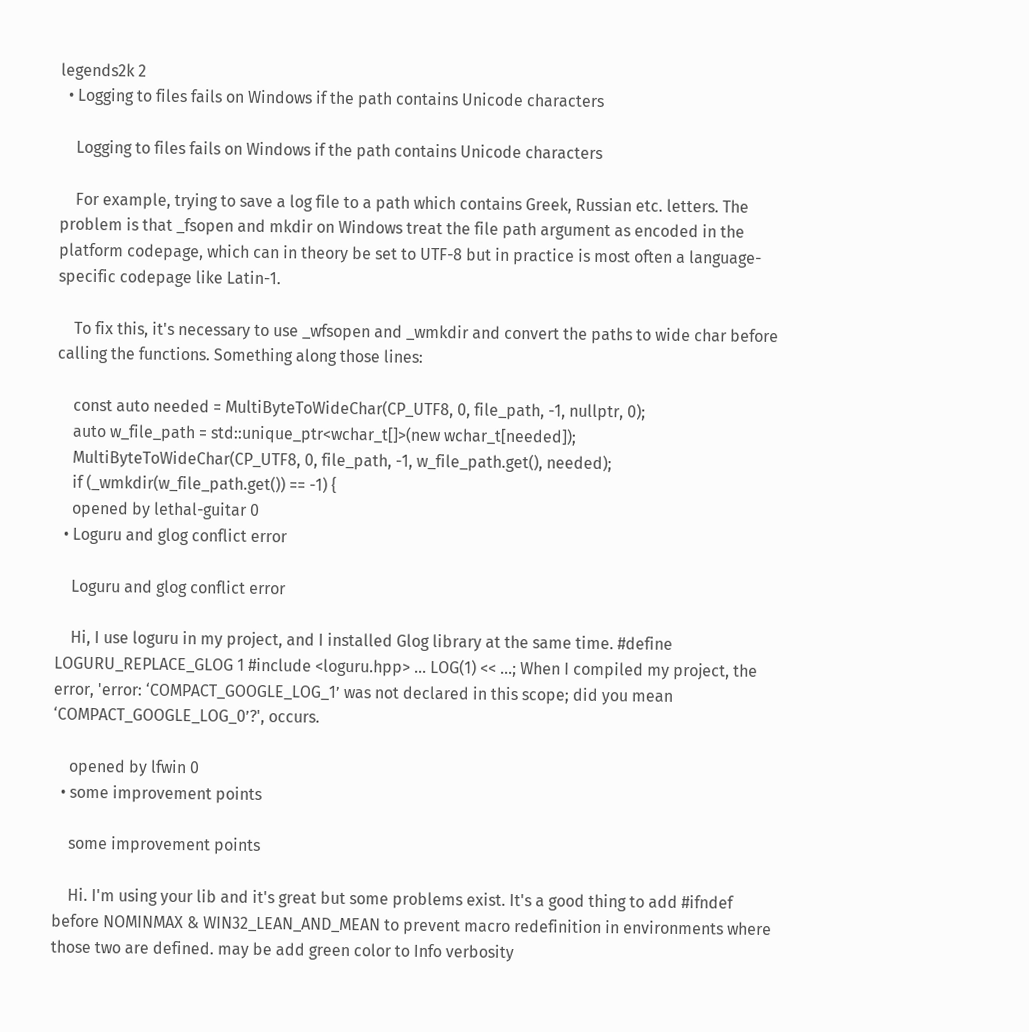legends2k 2
  • Logging to files fails on Windows if the path contains Unicode characters

    Logging to files fails on Windows if the path contains Unicode characters

    For example, trying to save a log file to a path which contains Greek, Russian etc. letters. The problem is that _fsopen and mkdir on Windows treat the file path argument as encoded in the platform codepage, which can in theory be set to UTF-8 but in practice is most often a language-specific codepage like Latin-1.

    To fix this, it's necessary to use _wfsopen and _wmkdir and convert the paths to wide char before calling the functions. Something along those lines:

    const auto needed = MultiByteToWideChar(CP_UTF8, 0, file_path, -1, nullptr, 0);
    auto w_file_path = std::unique_ptr<wchar_t[]>(new wchar_t[needed]);
    MultiByteToWideChar(CP_UTF8, 0, file_path, -1, w_file_path.get(), needed);
    if (_wmkdir(w_file_path.get()) == -1) {
    opened by lethal-guitar 0
  • Loguru and glog conflict error

    Loguru and glog conflict error

    Hi, I use loguru in my project, and I installed Glog library at the same time. #define LOGURU_REPLACE_GLOG 1 #include <loguru.hpp> ... LOG(1) << ...; When I compiled my project, the error, 'error: ‘COMPACT_GOOGLE_LOG_1’ was not declared in this scope; did you mean ‘COMPACT_GOOGLE_LOG_0’?', occurs.

    opened by lfwin 0
  • some improvement points

    some improvement points

    Hi. I'm using your lib and it's great but some problems exist. It's a good thing to add #ifndef before NOMINMAX & WIN32_LEAN_AND_MEAN to prevent macro redefinition in environments where those two are defined. may be add green color to Info verbosity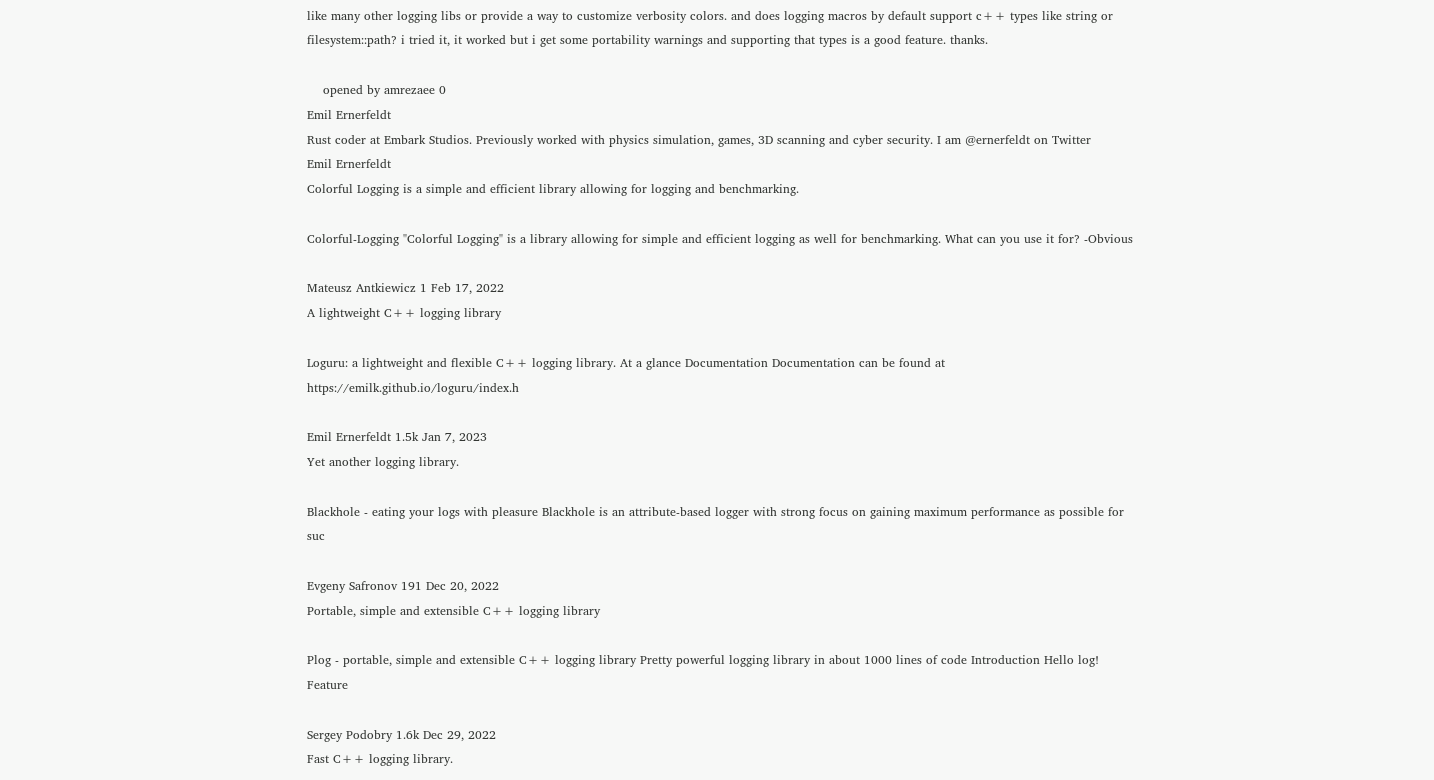like many other logging libs or provide a way to customize verbosity colors. and does logging macros by default support c++ types like string or filesystem::path? i tried it, it worked but i get some portability warnings and supporting that types is a good feature. thanks.

    opened by amrezaee 0
Emil Ernerfeldt
Rust coder at Embark Studios. Previously worked with physics simulation, games, 3D scanning and cyber security. I am @ernerfeldt on Twitter
Emil Ernerfeldt
Colorful Logging is a simple and efficient library allowing for logging and benchmarking.

Colorful-Logging "Colorful Logging" is a library allowing for simple and efficient logging as well for benchmarking. What can you use it for? -Obvious

Mateusz Antkiewicz 1 Feb 17, 2022
A lightweight C++ logging library

Loguru: a lightweight and flexible C++ logging library. At a glance Documentation Documentation can be found at https://emilk.github.io/loguru/index.h

Emil Ernerfeldt 1.5k Jan 7, 2023
Yet another logging library.

Blackhole - eating your logs with pleasure Blackhole is an attribute-based logger with strong focus on gaining maximum performance as possible for suc

Evgeny Safronov 191 Dec 20, 2022
Portable, simple and extensible C++ logging library

Plog - portable, simple and extensible C++ logging library Pretty powerful logging library in about 1000 lines of code Introduction Hello log! Feature

Sergey Podobry 1.6k Dec 29, 2022
Fast C++ logging library.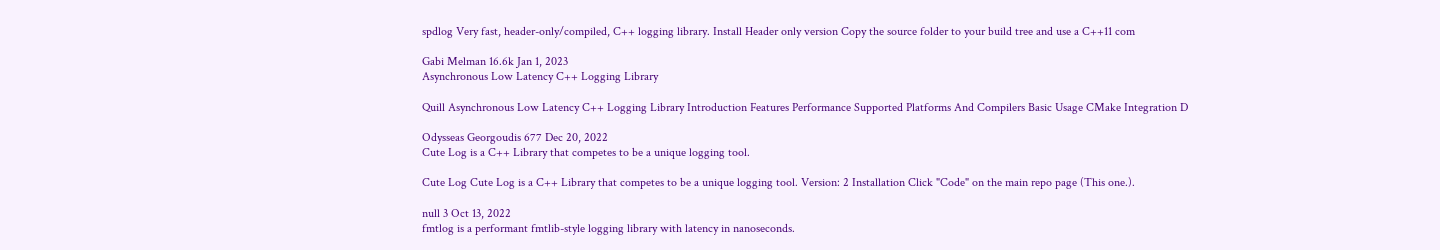spdlog Very fast, header-only/compiled, C++ logging library. Install Header only version Copy the source folder to your build tree and use a C++11 com

Gabi Melman 16.6k Jan 1, 2023
Asynchronous Low Latency C++ Logging Library

Quill Asynchronous Low Latency C++ Logging Library Introduction Features Performance Supported Platforms And Compilers Basic Usage CMake Integration D

Odysseas Georgoudis 677 Dec 20, 2022
Cute Log is a C++ Library that competes to be a unique logging tool.

Cute Log Cute Log is a C++ Library that competes to be a unique logging tool. Version: 2 Installation Click "Code" on the main repo page (This one.).

null 3 Oct 13, 2022
fmtlog is a performant fmtlib-style logging library with latency in nanoseconds.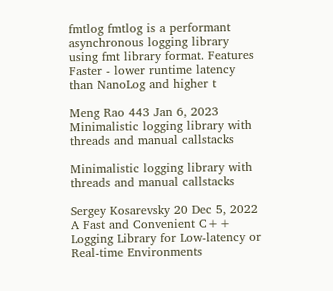fmtlog fmtlog is a performant asynchronous logging library using fmt library format. Features Faster - lower runtime latency than NanoLog and higher t

Meng Rao 443 Jan 6, 2023
Minimalistic logging library with threads and manual callstacks

Minimalistic logging library with threads and manual callstacks

Sergey Kosarevsky 20 Dec 5, 2022
A Fast and Convenient C++ Logging Library for Low-latency or Real-time Environments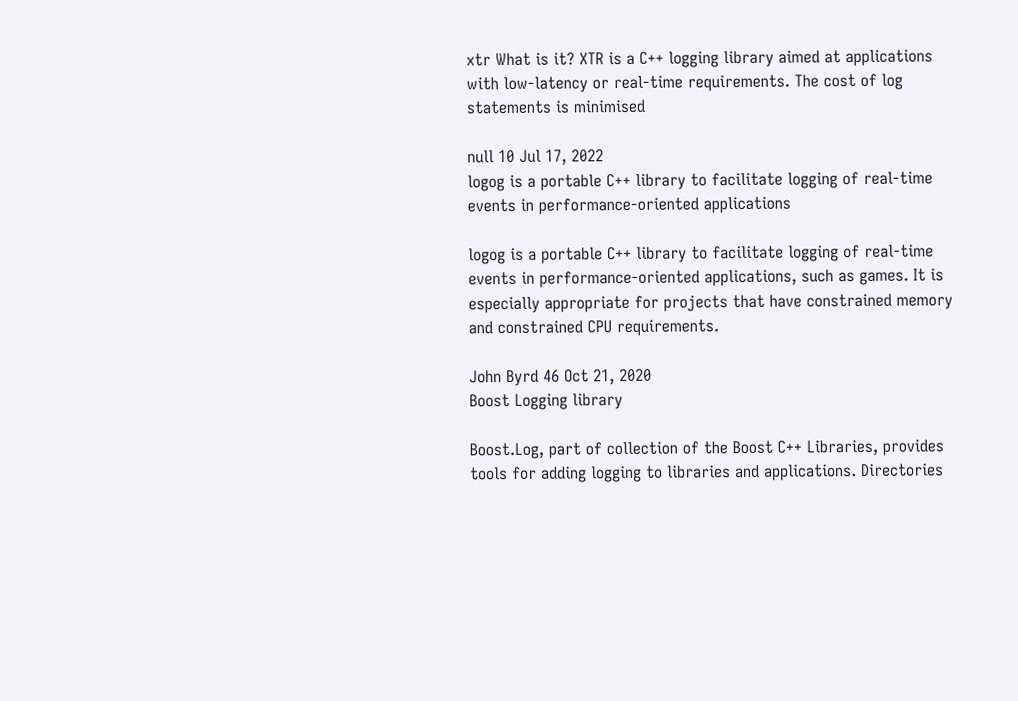xtr What is it? XTR is a C++ logging library aimed at applications with low-latency or real-time requirements. The cost of log statements is minimised

null 10 Jul 17, 2022
logog is a portable C++ library to facilitate logging of real-time events in performance-oriented applications

logog is a portable C++ library to facilitate logging of real-time events in performance-oriented applications, such as games. It is especially appropriate for projects that have constrained memory and constrained CPU requirements.

John Byrd 46 Oct 21, 2020
Boost Logging library

Boost.Log, part of collection of the Boost C++ Libraries, provides tools for adding logging to libraries and applications. Directories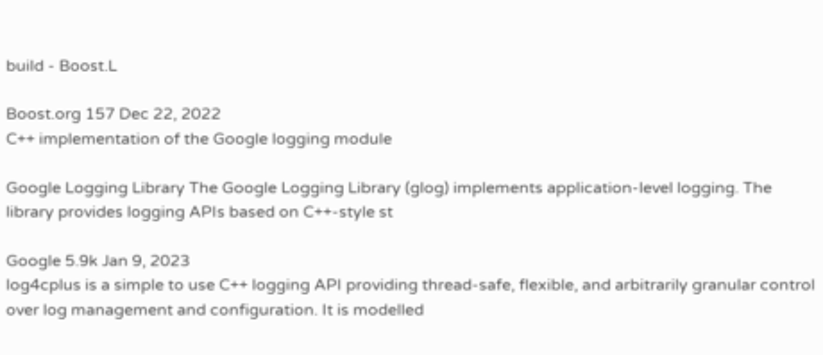build - Boost.L

Boost.org 157 Dec 22, 2022
C++ implementation of the Google logging module

Google Logging Library The Google Logging Library (glog) implements application-level logging. The library provides logging APIs based on C++-style st

Google 5.9k Jan 9, 2023
log4cplus is a simple to use C++ logging API providing thread-safe, flexible, and arbitrarily granular control over log management and configuration. It is modelled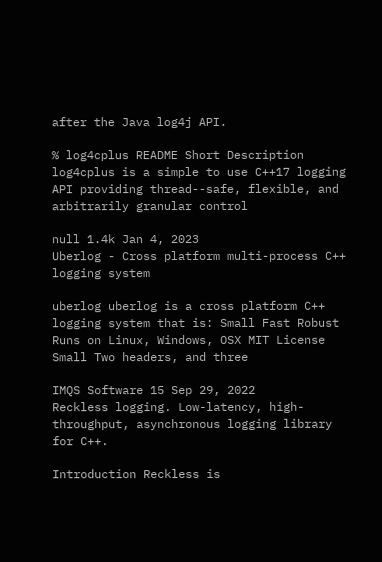after the Java log4j API.

% log4cplus README Short Description log4cplus is a simple to use C++17 logging API providing thread--safe, flexible, and arbitrarily granular control

null 1.4k Jan 4, 2023
Uberlog - Cross platform multi-process C++ logging system

uberlog uberlog is a cross platform C++ logging system that is: Small Fast Robust Runs on Linux, Windows, OSX MIT License Small Two headers, and three

IMQS Software 15 Sep 29, 2022
Reckless logging. Low-latency, high-throughput, asynchronous logging library for C++.

Introduction Reckless is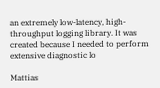an extremely low-latency, high-throughput logging library. It was created because I needed to perform extensive diagnostic lo

Mattias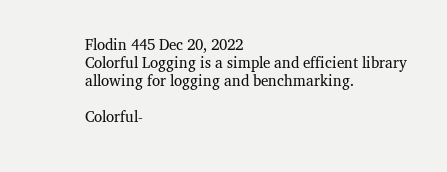Flodin 445 Dec 20, 2022
Colorful Logging is a simple and efficient library allowing for logging and benchmarking.

Colorful-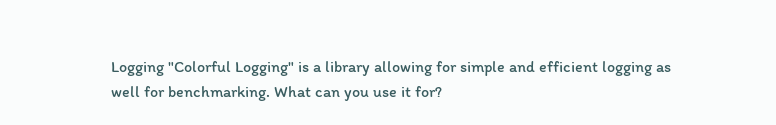Logging "Colorful Logging" is a library allowing for simple and efficient logging as well for benchmarking. What can you use it for?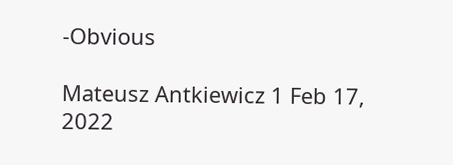-Obvious

Mateusz Antkiewicz 1 Feb 17, 2022